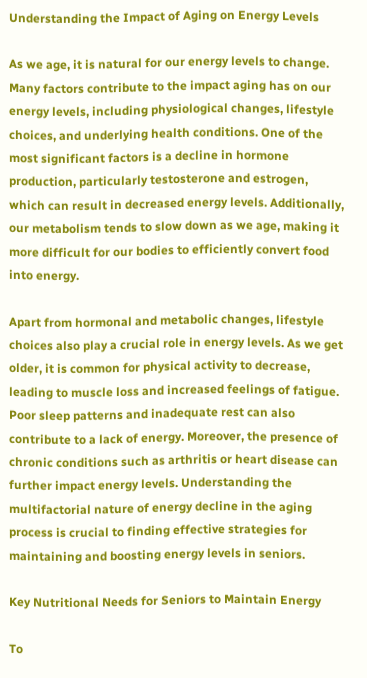Understanding the Impact of Aging on Energy Levels

As we age, it is natural for our energy levels to change. Many factors contribute to the impact aging has on our energy levels, including physiological changes, lifestyle choices, and underlying health conditions. One of the most significant factors is a decline in hormone production, particularly testosterone and estrogen, which can result in decreased energy levels. Additionally, our metabolism tends to slow down as we age, making it more difficult for our bodies to efficiently convert food into energy.

Apart from hormonal and metabolic changes, lifestyle choices also play a crucial role in energy levels. As we get older, it is common for physical activity to decrease, leading to muscle loss and increased feelings of fatigue. Poor sleep patterns and inadequate rest can also contribute to a lack of energy. Moreover, the presence of chronic conditions such as arthritis or heart disease can further impact energy levels. Understanding the multifactorial nature of energy decline in the aging process is crucial to finding effective strategies for maintaining and boosting energy levels in seniors.

Key Nutritional Needs for Seniors to Maintain Energy

To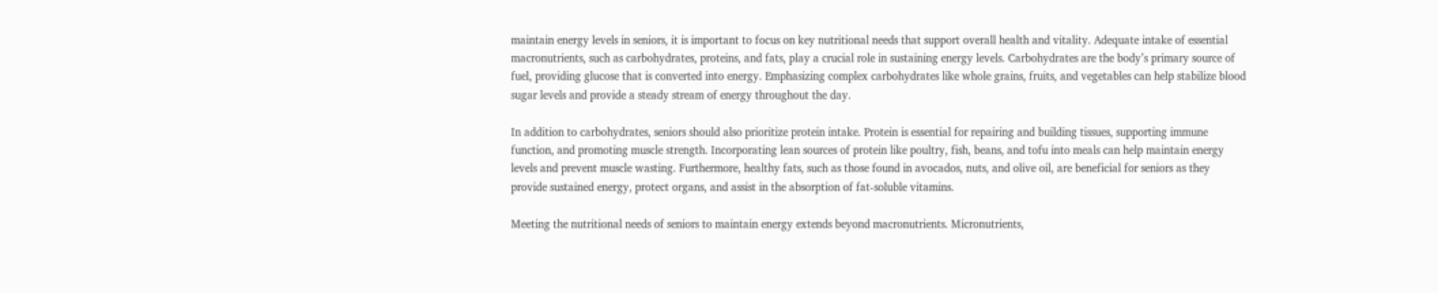maintain energy levels in seniors, it is important to focus on key nutritional needs that support overall health and vitality. Adequate intake of essential macronutrients, such as carbohydrates, proteins, and fats, play a crucial role in sustaining energy levels. Carbohydrates are the body’s primary source of fuel, providing glucose that is converted into energy. Emphasizing complex carbohydrates like whole grains, fruits, and vegetables can help stabilize blood sugar levels and provide a steady stream of energy throughout the day.

In addition to carbohydrates, seniors should also prioritize protein intake. Protein is essential for repairing and building tissues, supporting immune function, and promoting muscle strength. Incorporating lean sources of protein like poultry, fish, beans, and tofu into meals can help maintain energy levels and prevent muscle wasting. Furthermore, healthy fats, such as those found in avocados, nuts, and olive oil, are beneficial for seniors as they provide sustained energy, protect organs, and assist in the absorption of fat-soluble vitamins.

Meeting the nutritional needs of seniors to maintain energy extends beyond macronutrients. Micronutrients,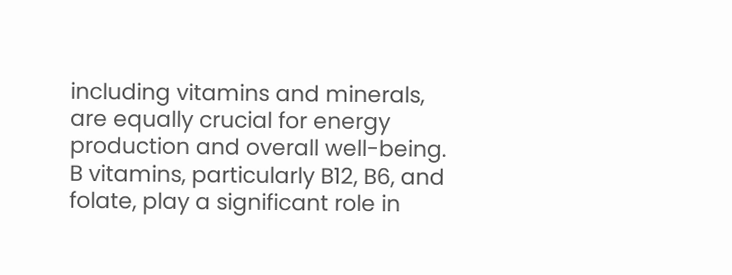including vitamins and minerals, are equally crucial for energy production and overall well-being. B vitamins, particularly B12, B6, and folate, play a significant role in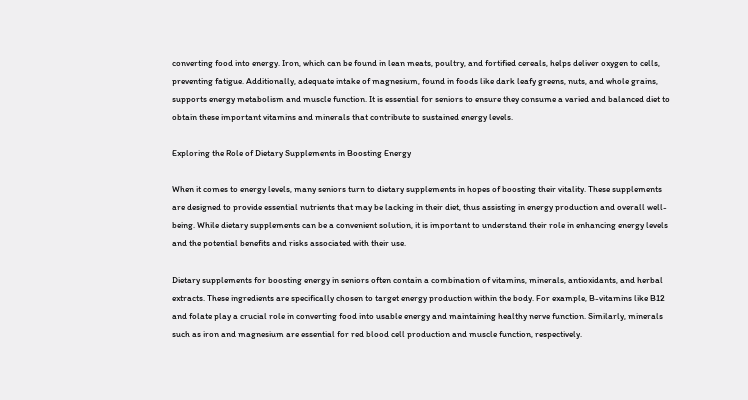converting food into energy. Iron, which can be found in lean meats, poultry, and fortified cereals, helps deliver oxygen to cells, preventing fatigue. Additionally, adequate intake of magnesium, found in foods like dark leafy greens, nuts, and whole grains, supports energy metabolism and muscle function. It is essential for seniors to ensure they consume a varied and balanced diet to obtain these important vitamins and minerals that contribute to sustained energy levels.

Exploring the Role of Dietary Supplements in Boosting Energy

When it comes to energy levels, many seniors turn to dietary supplements in hopes of boosting their vitality. These supplements are designed to provide essential nutrients that may be lacking in their diet, thus assisting in energy production and overall well-being. While dietary supplements can be a convenient solution, it is important to understand their role in enhancing energy levels and the potential benefits and risks associated with their use.

Dietary supplements for boosting energy in seniors often contain a combination of vitamins, minerals, antioxidants, and herbal extracts. These ingredients are specifically chosen to target energy production within the body. For example, B-vitamins like B12 and folate play a crucial role in converting food into usable energy and maintaining healthy nerve function. Similarly, minerals such as iron and magnesium are essential for red blood cell production and muscle function, respectively.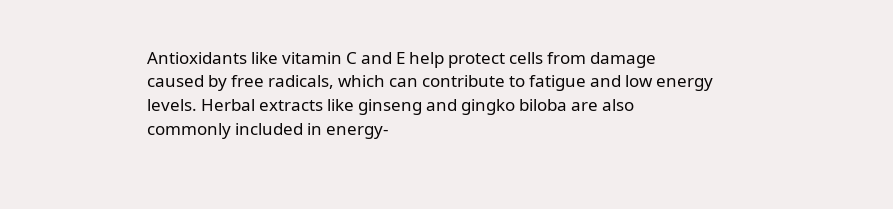Antioxidants like vitamin C and E help protect cells from damage caused by free radicals, which can contribute to fatigue and low energy levels. Herbal extracts like ginseng and gingko biloba are also commonly included in energy-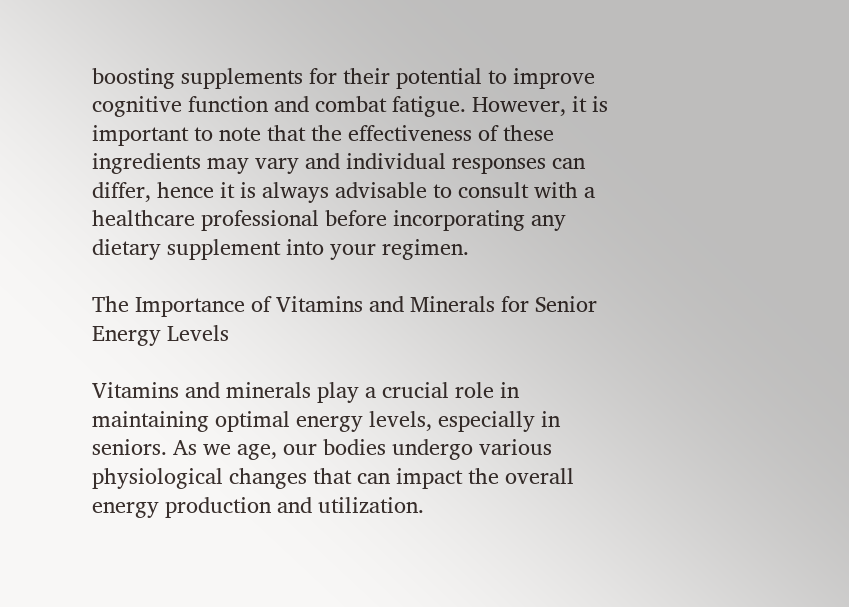boosting supplements for their potential to improve cognitive function and combat fatigue. However, it is important to note that the effectiveness of these ingredients may vary and individual responses can differ, hence it is always advisable to consult with a healthcare professional before incorporating any dietary supplement into your regimen.

The Importance of Vitamins and Minerals for Senior Energy Levels

Vitamins and minerals play a crucial role in maintaining optimal energy levels, especially in seniors. As we age, our bodies undergo various physiological changes that can impact the overall energy production and utilization.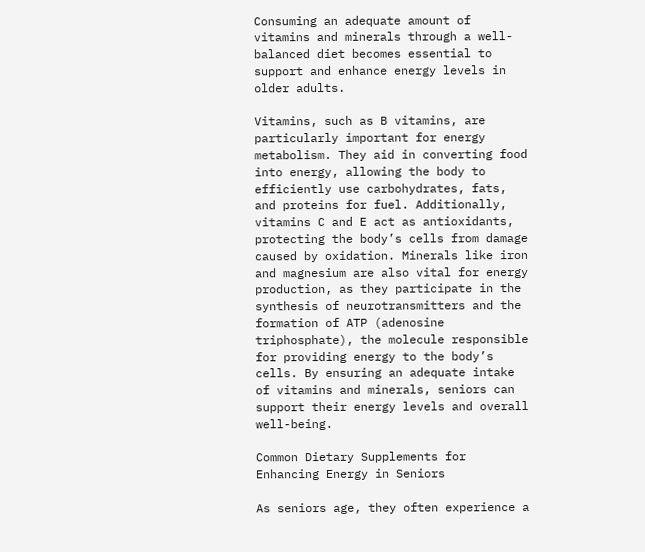Consuming an adequate amount of vitamins and minerals through a well-balanced diet becomes essential to support and enhance energy levels in older adults.

Vitamins, such as B vitamins, are particularly important for energy metabolism. They aid in converting food into energy, allowing the body to efficiently use carbohydrates, fats, and proteins for fuel. Additionally, vitamins C and E act as antioxidants, protecting the body’s cells from damage caused by oxidation. Minerals like iron and magnesium are also vital for energy production, as they participate in the synthesis of neurotransmitters and the formation of ATP (adenosine triphosphate), the molecule responsible for providing energy to the body’s cells. By ensuring an adequate intake of vitamins and minerals, seniors can support their energy levels and overall well-being.

Common Dietary Supplements for Enhancing Energy in Seniors

As seniors age, they often experience a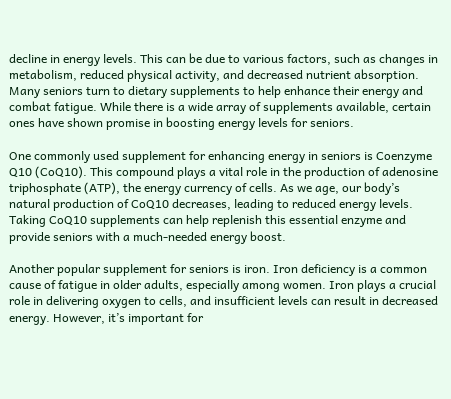decline in energy levels. This can be due to various factors, such as changes in metabolism, reduced physical activity, and decreased nutrient absorption. Many seniors turn to dietary supplements to help enhance their energy and combat fatigue. While there is a wide array of supplements available, certain ones have shown promise in boosting energy levels for seniors.

One commonly used supplement for enhancing energy in seniors is Coenzyme Q10 (CoQ10). This compound plays a vital role in the production of adenosine triphosphate (ATP), the energy currency of cells. As we age, our body’s natural production of CoQ10 decreases, leading to reduced energy levels. Taking CoQ10 supplements can help replenish this essential enzyme and provide seniors with a much-needed energy boost.

Another popular supplement for seniors is iron. Iron deficiency is a common cause of fatigue in older adults, especially among women. Iron plays a crucial role in delivering oxygen to cells, and insufficient levels can result in decreased energy. However, it’s important for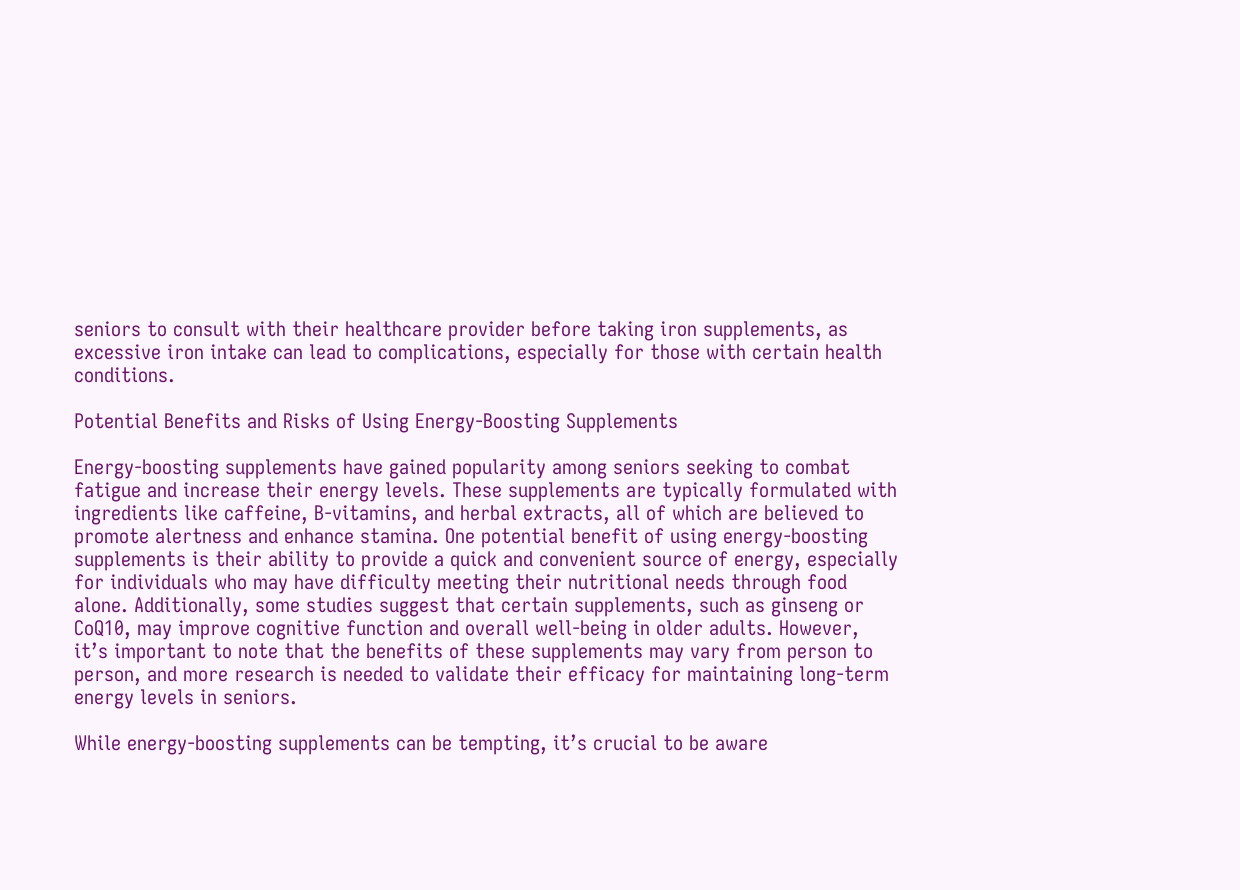seniors to consult with their healthcare provider before taking iron supplements, as excessive iron intake can lead to complications, especially for those with certain health conditions.

Potential Benefits and Risks of Using Energy-Boosting Supplements

Energy-boosting supplements have gained popularity among seniors seeking to combat fatigue and increase their energy levels. These supplements are typically formulated with ingredients like caffeine, B-vitamins, and herbal extracts, all of which are believed to promote alertness and enhance stamina. One potential benefit of using energy-boosting supplements is their ability to provide a quick and convenient source of energy, especially for individuals who may have difficulty meeting their nutritional needs through food alone. Additionally, some studies suggest that certain supplements, such as ginseng or CoQ10, may improve cognitive function and overall well-being in older adults. However, it’s important to note that the benefits of these supplements may vary from person to person, and more research is needed to validate their efficacy for maintaining long-term energy levels in seniors.

While energy-boosting supplements can be tempting, it’s crucial to be aware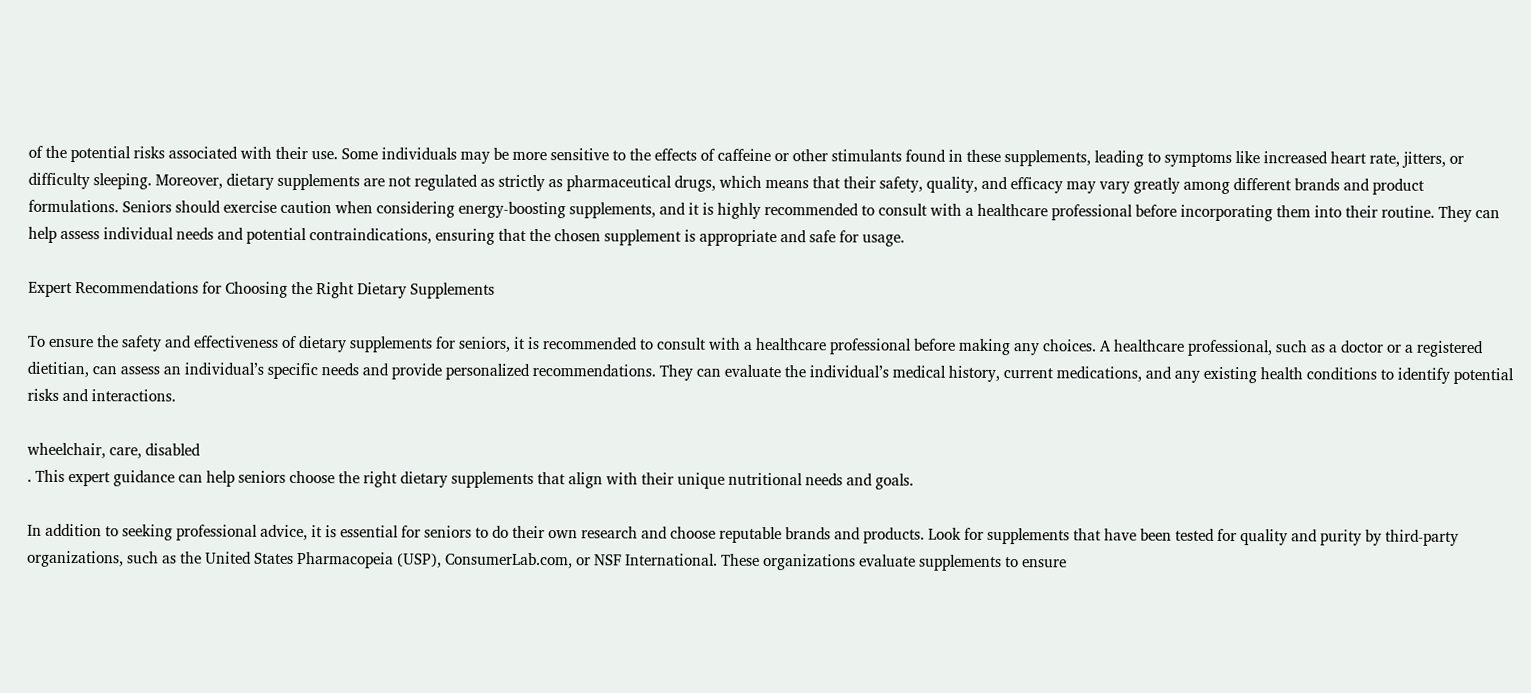of the potential risks associated with their use. Some individuals may be more sensitive to the effects of caffeine or other stimulants found in these supplements, leading to symptoms like increased heart rate, jitters, or difficulty sleeping. Moreover, dietary supplements are not regulated as strictly as pharmaceutical drugs, which means that their safety, quality, and efficacy may vary greatly among different brands and product formulations. Seniors should exercise caution when considering energy-boosting supplements, and it is highly recommended to consult with a healthcare professional before incorporating them into their routine. They can help assess individual needs and potential contraindications, ensuring that the chosen supplement is appropriate and safe for usage.

Expert Recommendations for Choosing the Right Dietary Supplements

To ensure the safety and effectiveness of dietary supplements for seniors, it is recommended to consult with a healthcare professional before making any choices. A healthcare professional, such as a doctor or a registered dietitian, can assess an individual’s specific needs and provide personalized recommendations. They can evaluate the individual’s medical history, current medications, and any existing health conditions to identify potential risks and interactions.

wheelchair, care, disabled
. This expert guidance can help seniors choose the right dietary supplements that align with their unique nutritional needs and goals.

In addition to seeking professional advice, it is essential for seniors to do their own research and choose reputable brands and products. Look for supplements that have been tested for quality and purity by third-party organizations, such as the United States Pharmacopeia (USP), ConsumerLab.com, or NSF International. These organizations evaluate supplements to ensure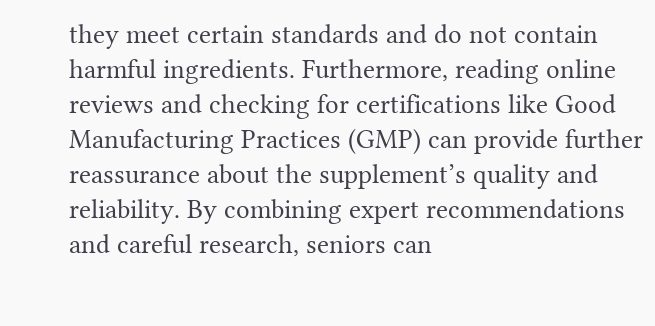they meet certain standards and do not contain harmful ingredients. Furthermore, reading online reviews and checking for certifications like Good Manufacturing Practices (GMP) can provide further reassurance about the supplement’s quality and reliability. By combining expert recommendations and careful research, seniors can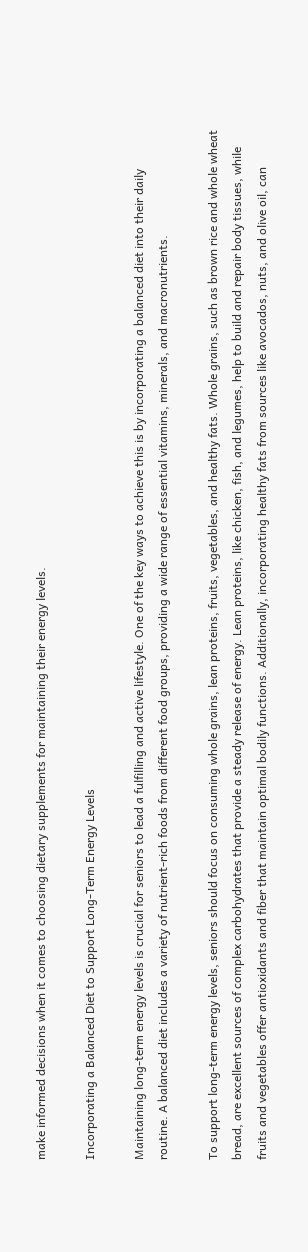make informed decisions when it comes to choosing dietary supplements for maintaining their energy levels.

Incorporating a Balanced Diet to Support Long-Term Energy Levels

Maintaining long-term energy levels is crucial for seniors to lead a fulfilling and active lifestyle. One of the key ways to achieve this is by incorporating a balanced diet into their daily routine. A balanced diet includes a variety of nutrient-rich foods from different food groups, providing a wide range of essential vitamins, minerals, and macronutrients.

To support long-term energy levels, seniors should focus on consuming whole grains, lean proteins, fruits, vegetables, and healthy fats. Whole grains, such as brown rice and whole wheat bread, are excellent sources of complex carbohydrates that provide a steady release of energy. Lean proteins, like chicken, fish, and legumes, help to build and repair body tissues, while fruits and vegetables offer antioxidants and fiber that maintain optimal bodily functions. Additionally, incorporating healthy fats from sources like avocados, nuts, and olive oil, can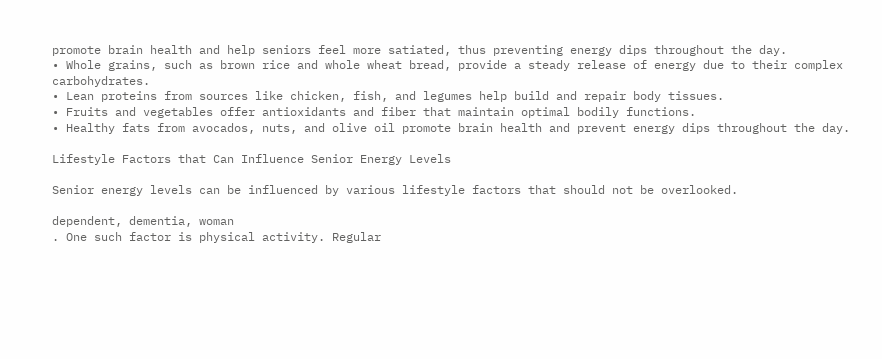promote brain health and help seniors feel more satiated, thus preventing energy dips throughout the day.
• Whole grains, such as brown rice and whole wheat bread, provide a steady release of energy due to their complex carbohydrates.
• Lean proteins from sources like chicken, fish, and legumes help build and repair body tissues.
• Fruits and vegetables offer antioxidants and fiber that maintain optimal bodily functions.
• Healthy fats from avocados, nuts, and olive oil promote brain health and prevent energy dips throughout the day.

Lifestyle Factors that Can Influence Senior Energy Levels

Senior energy levels can be influenced by various lifestyle factors that should not be overlooked.

dependent, dementia, woman
. One such factor is physical activity. Regular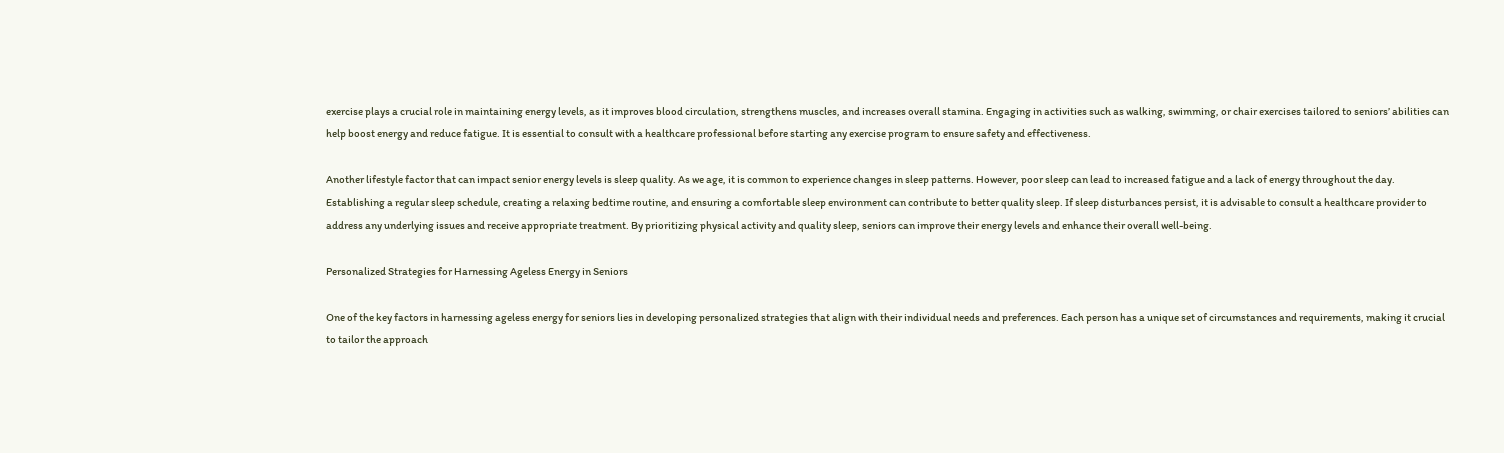exercise plays a crucial role in maintaining energy levels, as it improves blood circulation, strengthens muscles, and increases overall stamina. Engaging in activities such as walking, swimming, or chair exercises tailored to seniors’ abilities can help boost energy and reduce fatigue. It is essential to consult with a healthcare professional before starting any exercise program to ensure safety and effectiveness.

Another lifestyle factor that can impact senior energy levels is sleep quality. As we age, it is common to experience changes in sleep patterns. However, poor sleep can lead to increased fatigue and a lack of energy throughout the day. Establishing a regular sleep schedule, creating a relaxing bedtime routine, and ensuring a comfortable sleep environment can contribute to better quality sleep. If sleep disturbances persist, it is advisable to consult a healthcare provider to address any underlying issues and receive appropriate treatment. By prioritizing physical activity and quality sleep, seniors can improve their energy levels and enhance their overall well-being.

Personalized Strategies for Harnessing Ageless Energy in Seniors

One of the key factors in harnessing ageless energy for seniors lies in developing personalized strategies that align with their individual needs and preferences. Each person has a unique set of circumstances and requirements, making it crucial to tailor the approach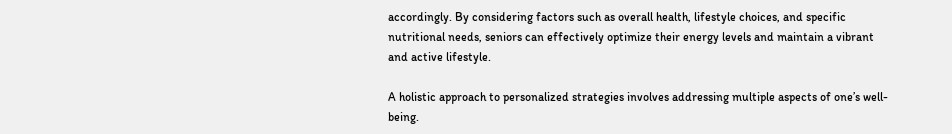accordingly. By considering factors such as overall health, lifestyle choices, and specific nutritional needs, seniors can effectively optimize their energy levels and maintain a vibrant and active lifestyle.

A holistic approach to personalized strategies involves addressing multiple aspects of one’s well-being.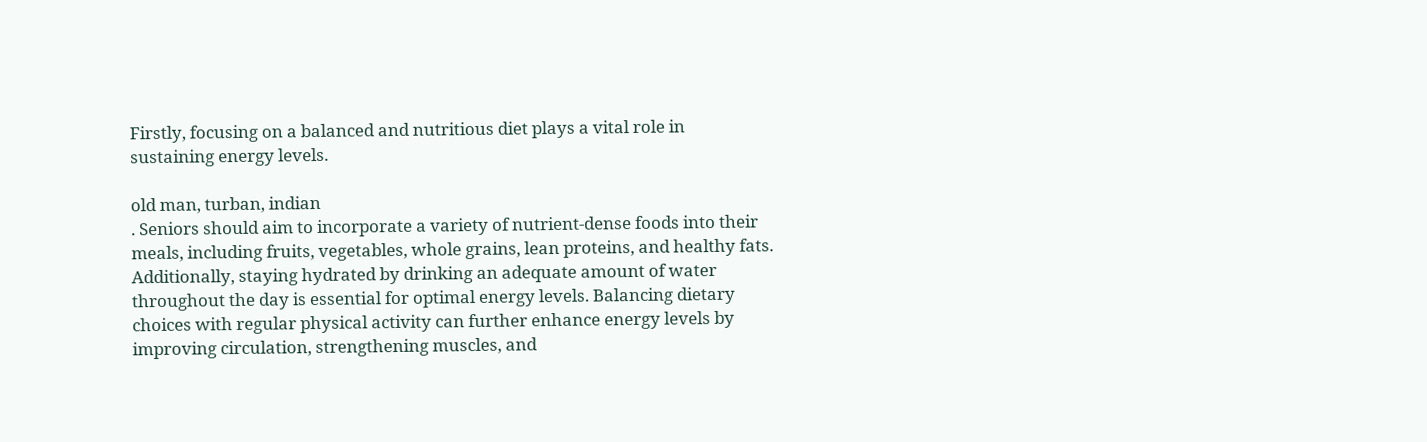Firstly, focusing on a balanced and nutritious diet plays a vital role in sustaining energy levels.

old man, turban, indian
. Seniors should aim to incorporate a variety of nutrient-dense foods into their meals, including fruits, vegetables, whole grains, lean proteins, and healthy fats. Additionally, staying hydrated by drinking an adequate amount of water throughout the day is essential for optimal energy levels. Balancing dietary choices with regular physical activity can further enhance energy levels by improving circulation, strengthening muscles, and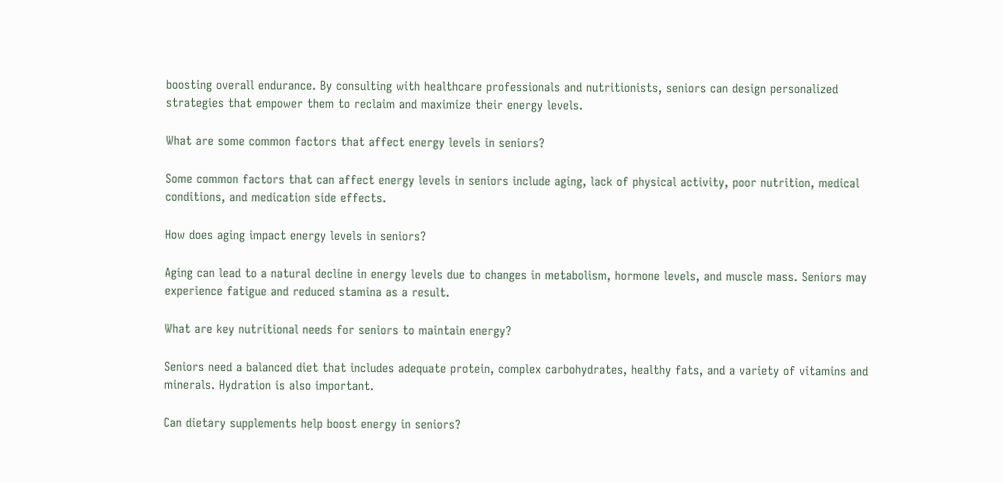boosting overall endurance. By consulting with healthcare professionals and nutritionists, seniors can design personalized strategies that empower them to reclaim and maximize their energy levels.

What are some common factors that affect energy levels in seniors?

Some common factors that can affect energy levels in seniors include aging, lack of physical activity, poor nutrition, medical conditions, and medication side effects.

How does aging impact energy levels in seniors?

Aging can lead to a natural decline in energy levels due to changes in metabolism, hormone levels, and muscle mass. Seniors may experience fatigue and reduced stamina as a result.

What are key nutritional needs for seniors to maintain energy?

Seniors need a balanced diet that includes adequate protein, complex carbohydrates, healthy fats, and a variety of vitamins and minerals. Hydration is also important.

Can dietary supplements help boost energy in seniors?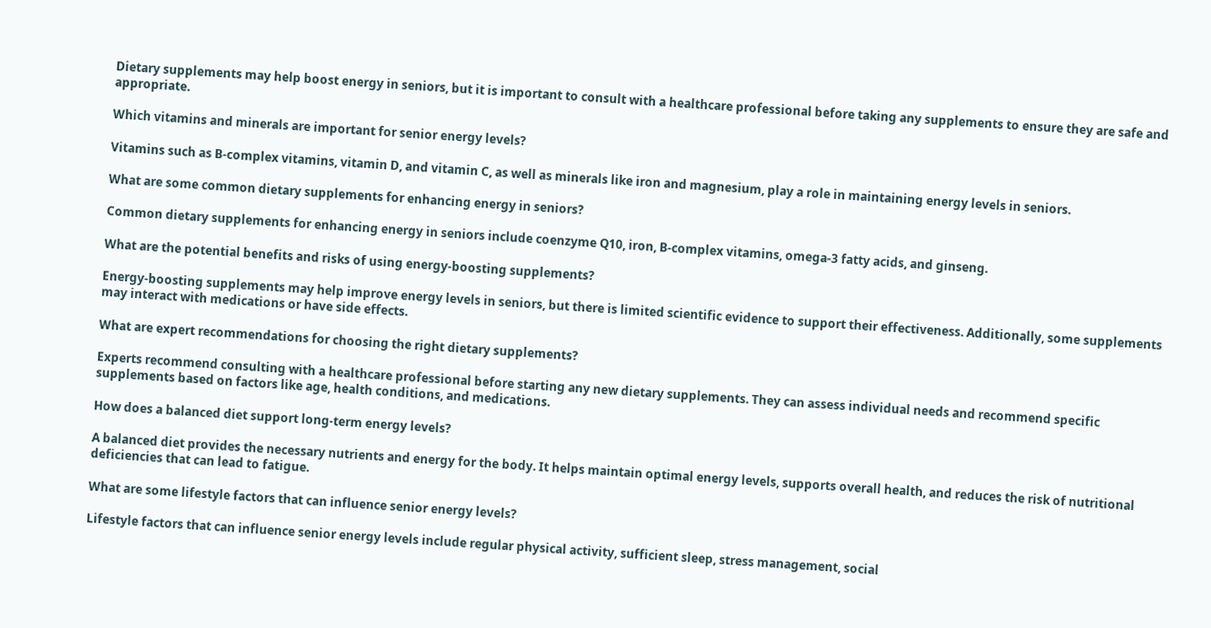Dietary supplements may help boost energy in seniors, but it is important to consult with a healthcare professional before taking any supplements to ensure they are safe and appropriate.

Which vitamins and minerals are important for senior energy levels?

Vitamins such as B-complex vitamins, vitamin D, and vitamin C, as well as minerals like iron and magnesium, play a role in maintaining energy levels in seniors.

What are some common dietary supplements for enhancing energy in seniors?

Common dietary supplements for enhancing energy in seniors include coenzyme Q10, iron, B-complex vitamins, omega-3 fatty acids, and ginseng.

What are the potential benefits and risks of using energy-boosting supplements?

Energy-boosting supplements may help improve energy levels in seniors, but there is limited scientific evidence to support their effectiveness. Additionally, some supplements may interact with medications or have side effects.

What are expert recommendations for choosing the right dietary supplements?

Experts recommend consulting with a healthcare professional before starting any new dietary supplements. They can assess individual needs and recommend specific supplements based on factors like age, health conditions, and medications.

How does a balanced diet support long-term energy levels?

A balanced diet provides the necessary nutrients and energy for the body. It helps maintain optimal energy levels, supports overall health, and reduces the risk of nutritional deficiencies that can lead to fatigue.

What are some lifestyle factors that can influence senior energy levels?

Lifestyle factors that can influence senior energy levels include regular physical activity, sufficient sleep, stress management, social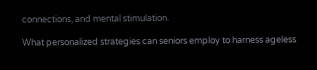connections, and mental stimulation.

What personalized strategies can seniors employ to harness ageless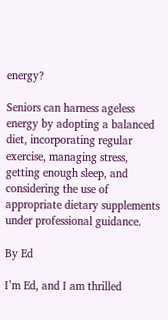energy?

Seniors can harness ageless energy by adopting a balanced diet, incorporating regular exercise, managing stress, getting enough sleep, and considering the use of appropriate dietary supplements under professional guidance.

By Ed

I’m Ed, and I am thrilled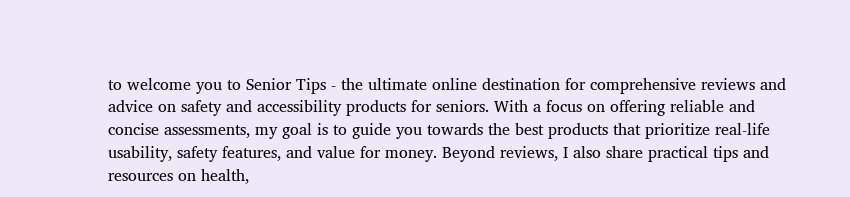to welcome you to Senior Tips - the ultimate online destination for comprehensive reviews and advice on safety and accessibility products for seniors. With a focus on offering reliable and concise assessments, my goal is to guide you towards the best products that prioritize real-life usability, safety features, and value for money. Beyond reviews, I also share practical tips and resources on health,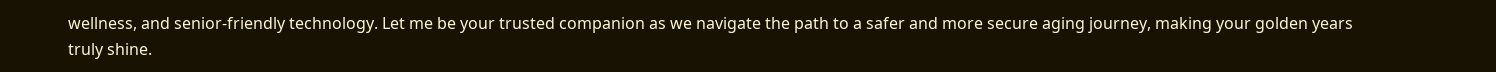wellness, and senior-friendly technology. Let me be your trusted companion as we navigate the path to a safer and more secure aging journey, making your golden years truly shine.